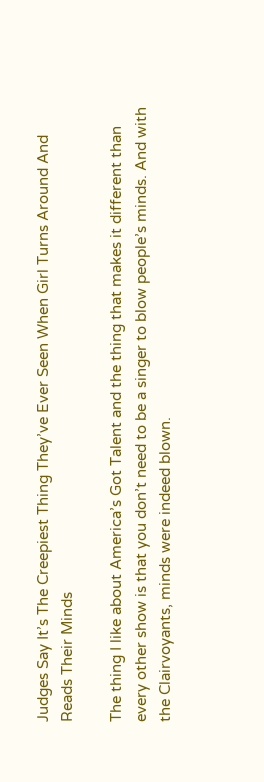Judges Say It’s The Creepiest Thing They’ve Ever Seen When Girl Turns Around And Reads Their Minds

The thing I like about America’s Got Talent and the thing that makes it different than every other show is that you don’t need to be a singer to blow people’s minds. And with the Clairvoyants, minds were indeed blown.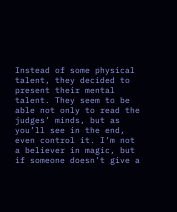Instead of some physical talent, they decided to present their mental talent. They seem to be able not only to read the judges’ minds, but as you’ll see in the end, even control it. I’m not a believer in magic, but if someone doesn’t give a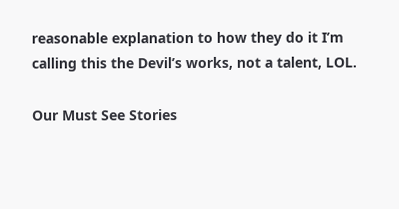reasonable explanation to how they do it I’m calling this the Devil’s works, not a talent, LOL.

Our Must See Stories